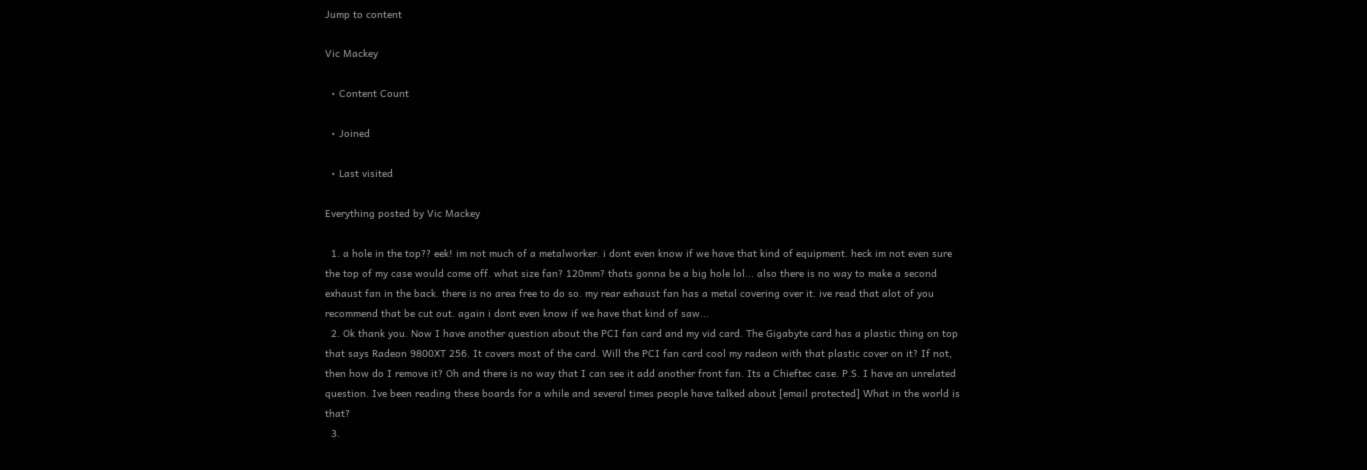Jump to content

Vic Mackey

  • Content Count

  • Joined

  • Last visited

Everything posted by Vic Mackey

  1. a hole in the top?? eek! im not much of a metalworker. i dont even know if we have that kind of equipment. heck im not even sure the top of my case would come off. what size fan? 120mm? thats gonna be a big hole lol... also there is no way to make a second exhaust fan in the back. there is no area free to do so. my rear exhaust fan has a metal covering over it. ive read that alot of you recommend that be cut out. again i dont even know if we have that kind of saw...
  2. Ok thank you. Now I have another question about the PCI fan card and my vid card. The Gigabyte card has a plastic thing on top that says Radeon 9800XT 256. It covers most of the card. Will the PCI fan card cool my radeon with that plastic cover on it? If not, then how do I remove it? Oh and there is no way that I can see it add another front fan. Its a Chieftec case. P.S. I have an unrelated question. Ive been reading these boards for a while and several times people have talked about [email protected] What in the world is that?
  3.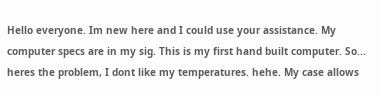Hello everyone. Im new here and I could use your assistance. My computer specs are in my sig. This is my first hand built computer. So... heres the problem, I dont like my temperatures. hehe. My case allows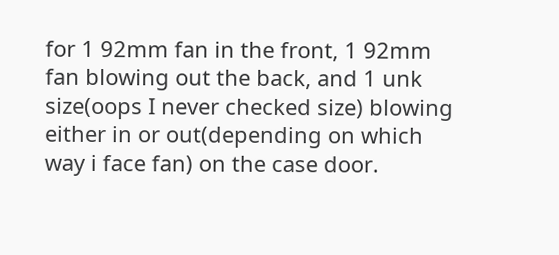for 1 92mm fan in the front, 1 92mm fan blowing out the back, and 1 unk size(oops I never checked size) blowing either in or out(depending on which way i face fan) on the case door.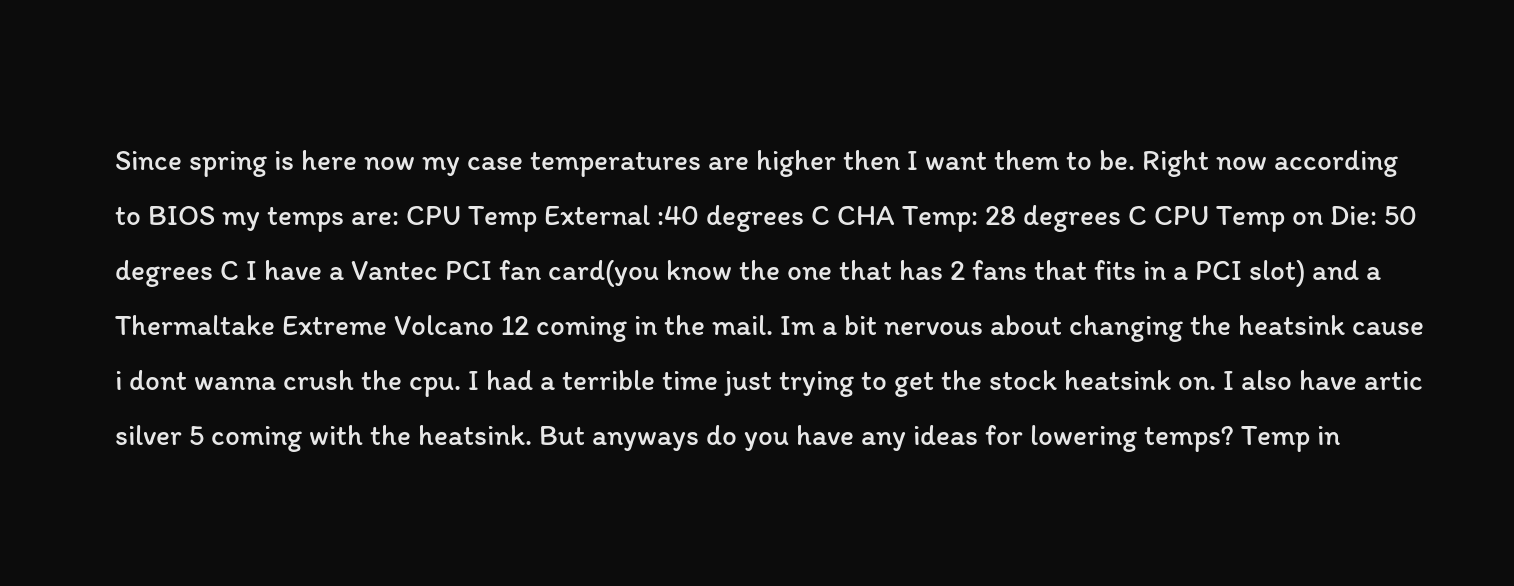Since spring is here now my case temperatures are higher then I want them to be. Right now according to BIOS my temps are: CPU Temp External :40 degrees C CHA Temp: 28 degrees C CPU Temp on Die: 50 degrees C I have a Vantec PCI fan card(you know the one that has 2 fans that fits in a PCI slot) and a Thermaltake Extreme Volcano 12 coming in the mail. Im a bit nervous about changing the heatsink cause i dont wanna crush the cpu. I had a terrible time just trying to get the stock heatsink on. I also have artic silver 5 coming with the heatsink. But anyways do you have any ideas for lowering temps? Temp in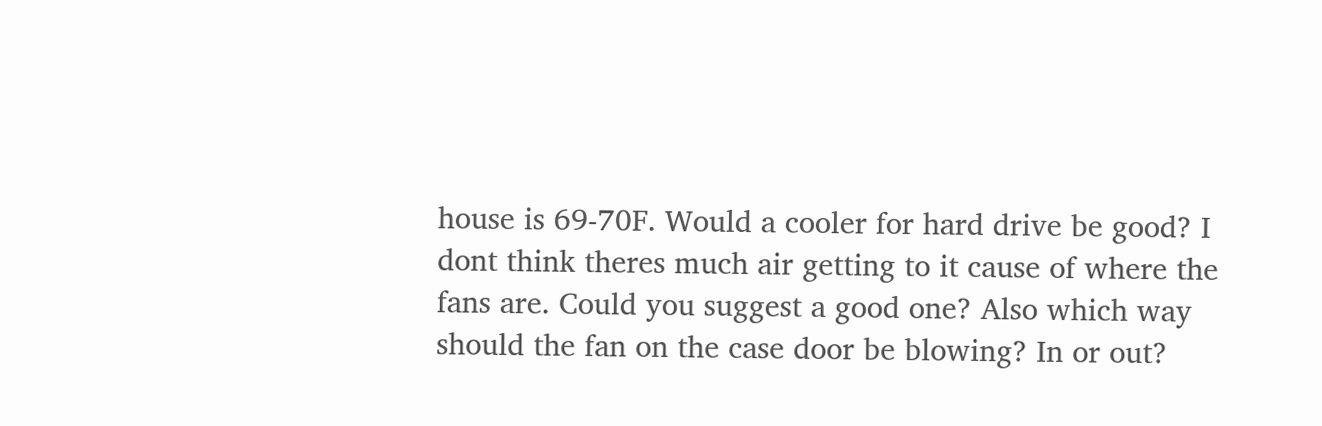house is 69-70F. Would a cooler for hard drive be good? I dont think theres much air getting to it cause of where the fans are. Could you suggest a good one? Also which way should the fan on the case door be blowing? In or out?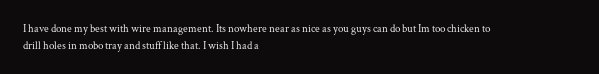I have done my best with wire management. Its nowhere near as nice as you guys can do but Im too chicken to drill holes in mobo tray and stuff like that. I wish I had a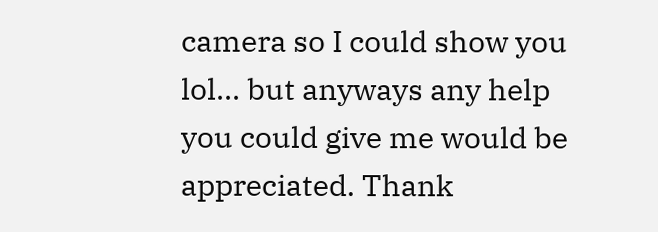camera so I could show you lol... but anyways any help you could give me would be appreciated. Thank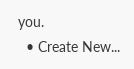you.
  • Create New...